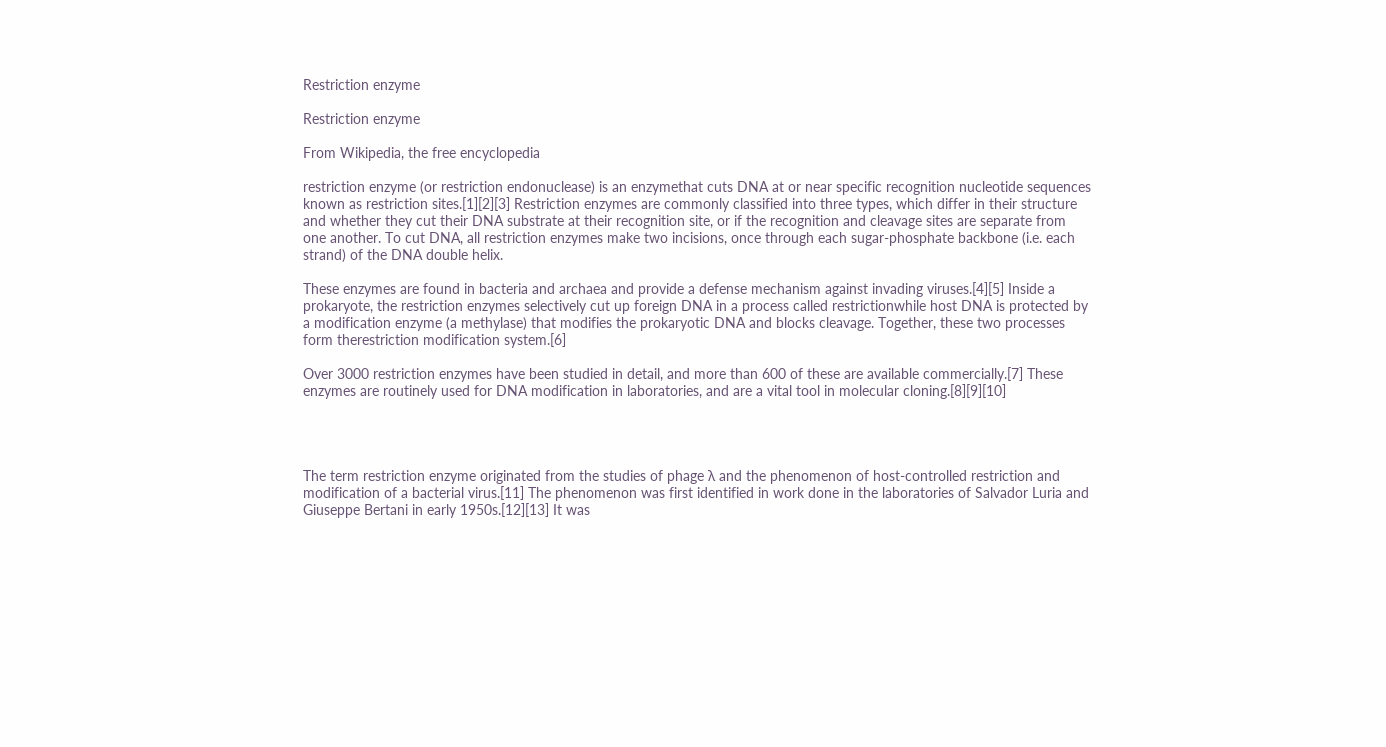Restriction enzyme

Restriction enzyme

From Wikipedia, the free encyclopedia

restriction enzyme (or restriction endonuclease) is an enzymethat cuts DNA at or near specific recognition nucleotide sequences known as restriction sites.[1][2][3] Restriction enzymes are commonly classified into three types, which differ in their structure and whether they cut their DNA substrate at their recognition site, or if the recognition and cleavage sites are separate from one another. To cut DNA, all restriction enzymes make two incisions, once through each sugar-phosphate backbone (i.e. each strand) of the DNA double helix.

These enzymes are found in bacteria and archaea and provide a defense mechanism against invading viruses.[4][5] Inside a prokaryote, the restriction enzymes selectively cut up foreign DNA in a process called restrictionwhile host DNA is protected by a modification enzyme (a methylase) that modifies the prokaryotic DNA and blocks cleavage. Together, these two processes form therestriction modification system.[6]

Over 3000 restriction enzymes have been studied in detail, and more than 600 of these are available commercially.[7] These enzymes are routinely used for DNA modification in laboratories, and are a vital tool in molecular cloning.[8][9][10]




The term restriction enzyme originated from the studies of phage λ and the phenomenon of host-controlled restriction and modification of a bacterial virus.[11] The phenomenon was first identified in work done in the laboratories of Salvador Luria and Giuseppe Bertani in early 1950s.[12][13] It was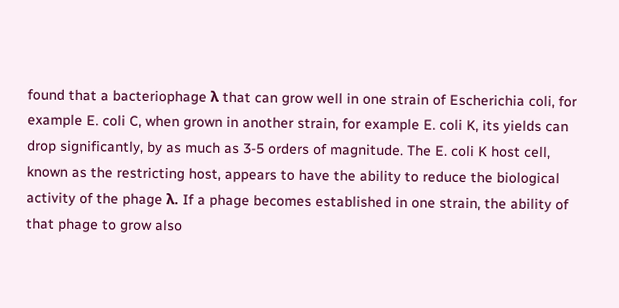found that a bacteriophage λ that can grow well in one strain of Escherichia coli, for example E. coli C, when grown in another strain, for example E. coli K, its yields can drop significantly, by as much as 3-5 orders of magnitude. The E. coli K host cell, known as the restricting host, appears to have the ability to reduce the biological activity of the phage λ. If a phage becomes established in one strain, the ability of that phage to grow also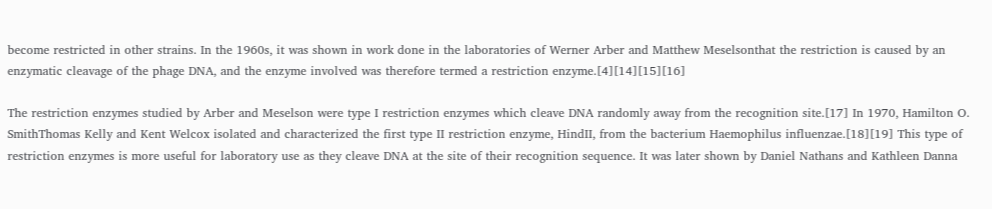become restricted in other strains. In the 1960s, it was shown in work done in the laboratories of Werner Arber and Matthew Meselsonthat the restriction is caused by an enzymatic cleavage of the phage DNA, and the enzyme involved was therefore termed a restriction enzyme.[4][14][15][16]

The restriction enzymes studied by Arber and Meselson were type I restriction enzymes which cleave DNA randomly away from the recognition site.[17] In 1970, Hamilton O. SmithThomas Kelly and Kent Welcox isolated and characterized the first type II restriction enzyme, HindII, from the bacterium Haemophilus influenzae.[18][19] This type of restriction enzymes is more useful for laboratory use as they cleave DNA at the site of their recognition sequence. It was later shown by Daniel Nathans and Kathleen Danna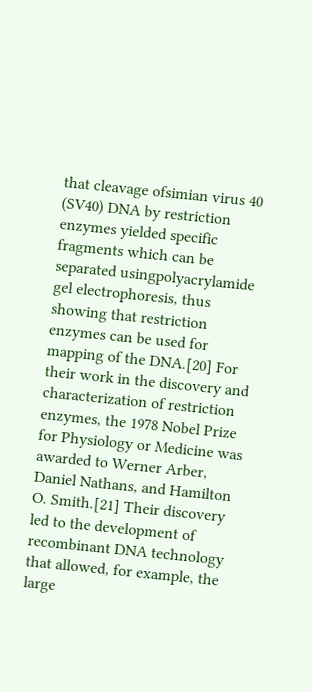that cleavage ofsimian virus 40 (SV40) DNA by restriction enzymes yielded specific fragments which can be separated usingpolyacrylamide gel electrophoresis, thus showing that restriction enzymes can be used for mapping of the DNA.[20] For their work in the discovery and characterization of restriction enzymes, the 1978 Nobel Prize for Physiology or Medicine was awarded to Werner Arber, Daniel Nathans, and Hamilton O. Smith.[21] Their discovery led to the development of recombinant DNA technology that allowed, for example, the large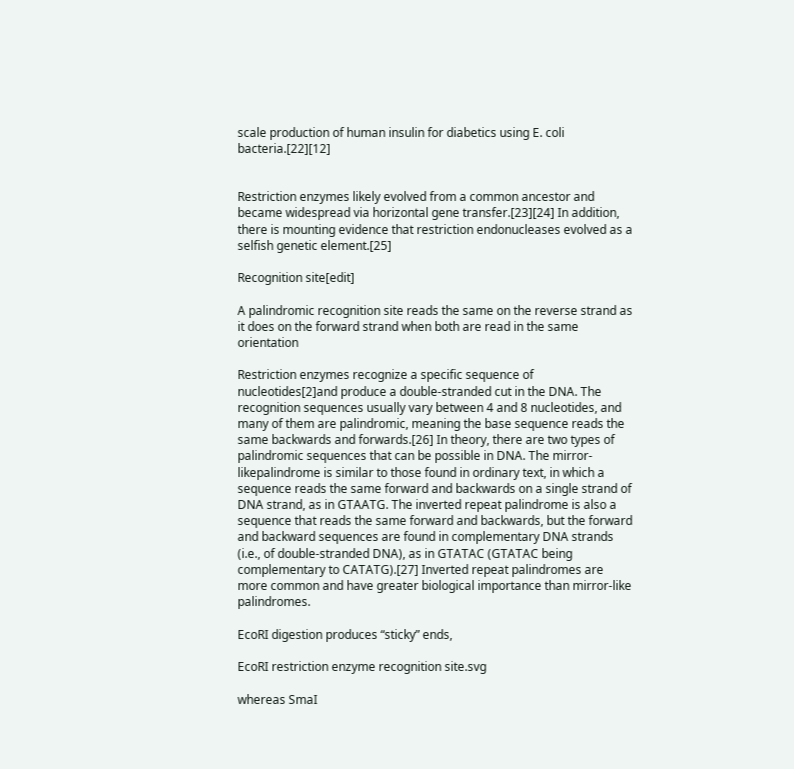scale production of human insulin for diabetics using E. coli bacteria.[22][12]


Restriction enzymes likely evolved from a common ancestor and became widespread via horizontal gene transfer.[23][24] In addition, there is mounting evidence that restriction endonucleases evolved as a selfish genetic element.[25]

Recognition site[edit]

A palindromic recognition site reads the same on the reverse strand as it does on the forward strand when both are read in the same orientation

Restriction enzymes recognize a specific sequence of nucleotides[2]and produce a double-stranded cut in the DNA. The recognition sequences usually vary between 4 and 8 nucleotides, and many of them are palindromic, meaning the base sequence reads the same backwards and forwards.[26] In theory, there are two types of palindromic sequences that can be possible in DNA. The mirror-likepalindrome is similar to those found in ordinary text, in which a sequence reads the same forward and backwards on a single strand of DNA strand, as in GTAATG. The inverted repeat palindrome is also a sequence that reads the same forward and backwards, but the forward and backward sequences are found in complementary DNA strands (i.e., of double-stranded DNA), as in GTATAC (GTATAC being complementary to CATATG).[27] Inverted repeat palindromes are more common and have greater biological importance than mirror-like palindromes.

EcoRI digestion produces “sticky” ends,

EcoRI restriction enzyme recognition site.svg

whereas SmaI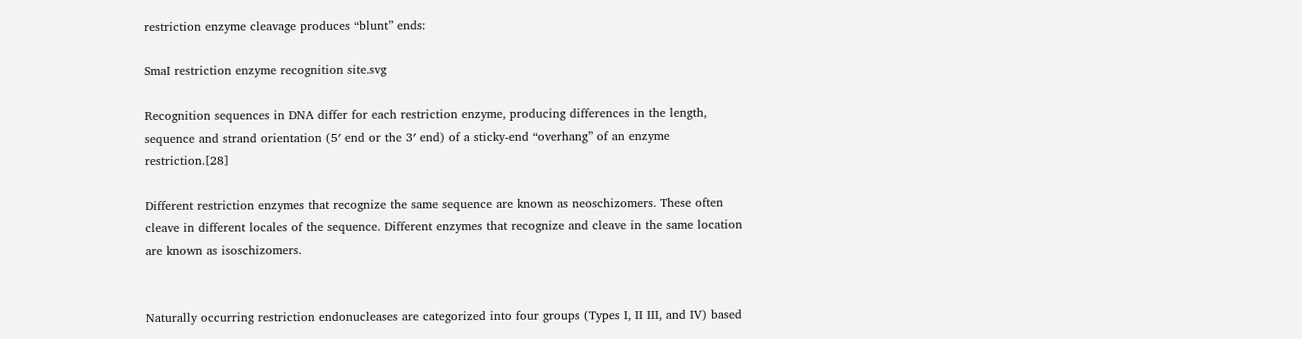restriction enzyme cleavage produces “blunt” ends:

SmaI restriction enzyme recognition site.svg

Recognition sequences in DNA differ for each restriction enzyme, producing differences in the length, sequence and strand orientation (5′ end or the 3′ end) of a sticky-end “overhang” of an enzyme restriction.[28]

Different restriction enzymes that recognize the same sequence are known as neoschizomers. These often cleave in different locales of the sequence. Different enzymes that recognize and cleave in the same location are known as isoschizomers.


Naturally occurring restriction endonucleases are categorized into four groups (Types I, II III, and IV) based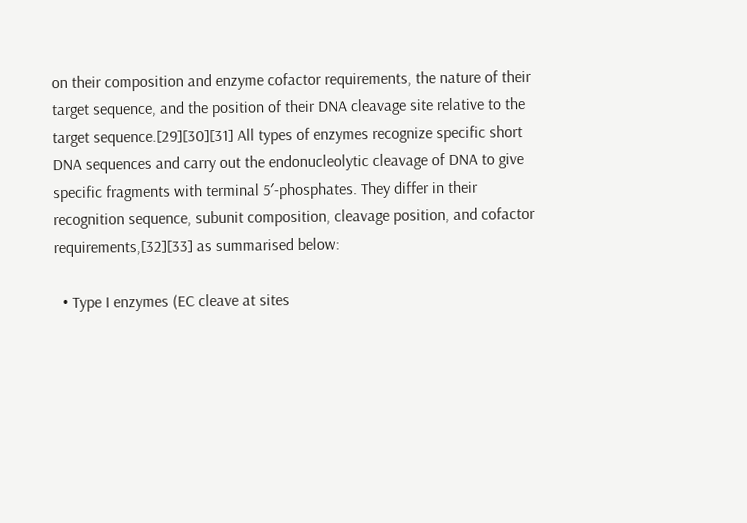on their composition and enzyme cofactor requirements, the nature of their target sequence, and the position of their DNA cleavage site relative to the target sequence.[29][30][31] All types of enzymes recognize specific short DNA sequences and carry out the endonucleolytic cleavage of DNA to give specific fragments with terminal 5′-phosphates. They differ in their recognition sequence, subunit composition, cleavage position, and cofactor requirements,[32][33] as summarised below:

  • Type I enzymes (EC cleave at sites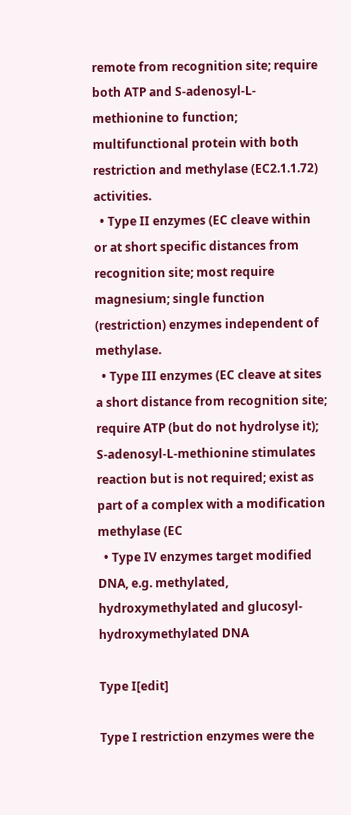remote from recognition site; require both ATP and S-adenosyl-L-methionine to function; multifunctional protein with both restriction and methylase (EC2.1.1.72) activities.
  • Type II enzymes (EC cleave within or at short specific distances from recognition site; most require magnesium; single function (restriction) enzymes independent of methylase.
  • Type III enzymes (EC cleave at sites a short distance from recognition site; require ATP (but do not hydrolyse it); S-adenosyl-L-methionine stimulates reaction but is not required; exist as part of a complex with a modification methylase (EC
  • Type IV enzymes target modified DNA, e.g. methylated, hydroxymethylated and glucosyl-hydroxymethylated DNA

Type I[edit]

Type I restriction enzymes were the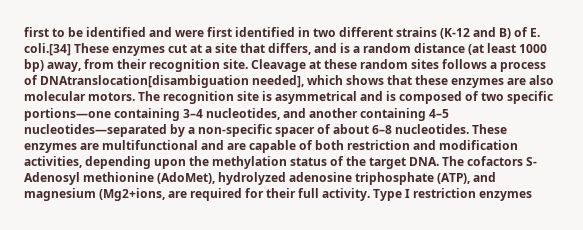first to be identified and were first identified in two different strains (K-12 and B) of E. coli.[34] These enzymes cut at a site that differs, and is a random distance (at least 1000 bp) away, from their recognition site. Cleavage at these random sites follows a process of DNAtranslocation[disambiguation needed], which shows that these enzymes are also molecular motors. The recognition site is asymmetrical and is composed of two specific portions—one containing 3–4 nucleotides, and another containing 4–5 nucleotides—separated by a non-specific spacer of about 6–8 nucleotides. These enzymes are multifunctional and are capable of both restriction and modification activities, depending upon the methylation status of the target DNA. The cofactors S-Adenosyl methionine (AdoMet), hydrolyzed adenosine triphosphate (ATP), and magnesium (Mg2+ions, are required for their full activity. Type I restriction enzymes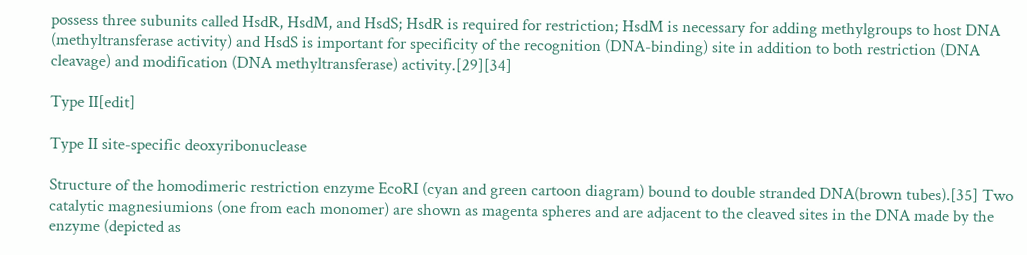possess three subunits called HsdR, HsdM, and HsdS; HsdR is required for restriction; HsdM is necessary for adding methylgroups to host DNA (methyltransferase activity) and HsdS is important for specificity of the recognition (DNA-binding) site in addition to both restriction (DNA cleavage) and modification (DNA methyltransferase) activity.[29][34]

Type II[edit]

Type II site-specific deoxyribonuclease

Structure of the homodimeric restriction enzyme EcoRI (cyan and green cartoon diagram) bound to double stranded DNA(brown tubes).[35] Two catalytic magnesiumions (one from each monomer) are shown as magenta spheres and are adjacent to the cleaved sites in the DNA made by the enzyme (depicted as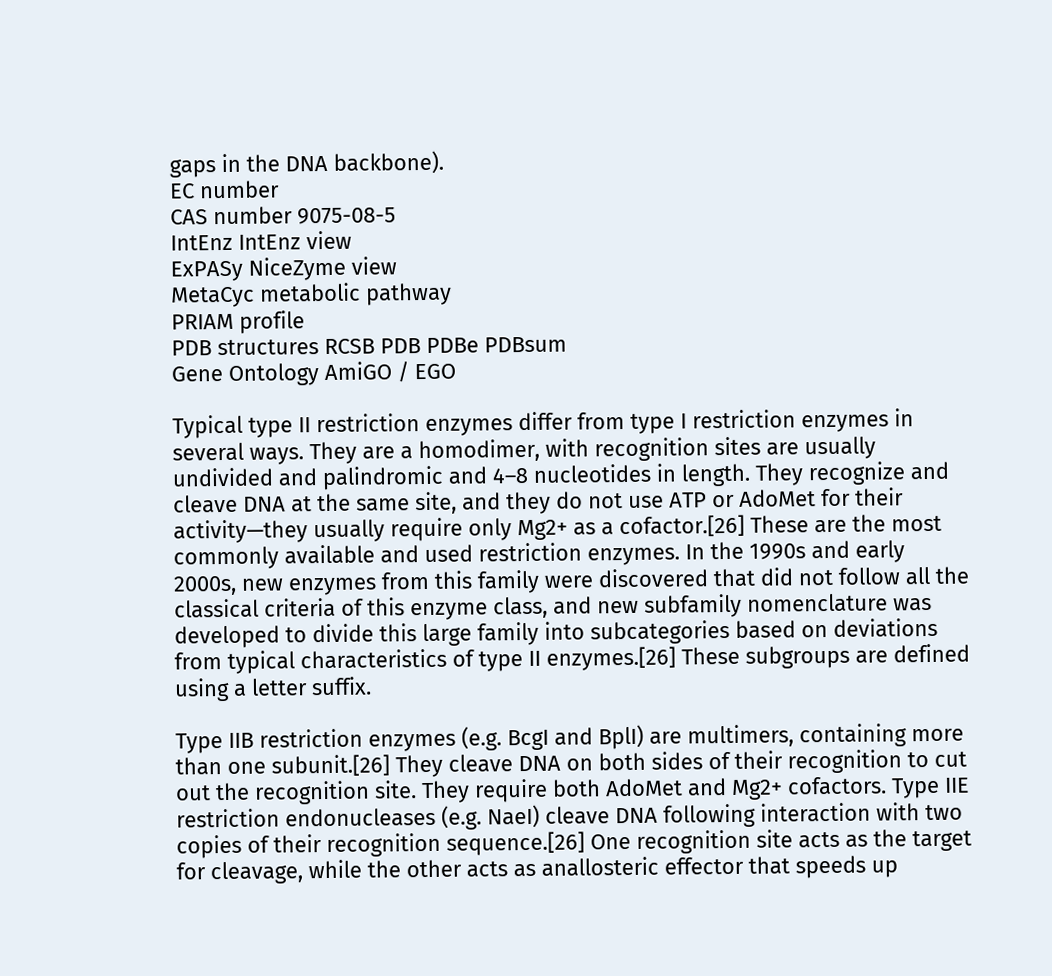gaps in the DNA backbone).
EC number
CAS number 9075-08-5
IntEnz IntEnz view
ExPASy NiceZyme view
MetaCyc metabolic pathway
PRIAM profile
PDB structures RCSB PDB PDBe PDBsum
Gene Ontology AmiGO / EGO

Typical type II restriction enzymes differ from type I restriction enzymes in several ways. They are a homodimer, with recognition sites are usually undivided and palindromic and 4–8 nucleotides in length. They recognize and cleave DNA at the same site, and they do not use ATP or AdoMet for their activity—they usually require only Mg2+ as a cofactor.[26] These are the most commonly available and used restriction enzymes. In the 1990s and early 2000s, new enzymes from this family were discovered that did not follow all the classical criteria of this enzyme class, and new subfamily nomenclature was developed to divide this large family into subcategories based on deviations from typical characteristics of type II enzymes.[26] These subgroups are defined using a letter suffix.

Type IIB restriction enzymes (e.g. BcgI and BplI) are multimers, containing more than one subunit.[26] They cleave DNA on both sides of their recognition to cut out the recognition site. They require both AdoMet and Mg2+ cofactors. Type IIE restriction endonucleases (e.g. NaeI) cleave DNA following interaction with two copies of their recognition sequence.[26] One recognition site acts as the target for cleavage, while the other acts as anallosteric effector that speeds up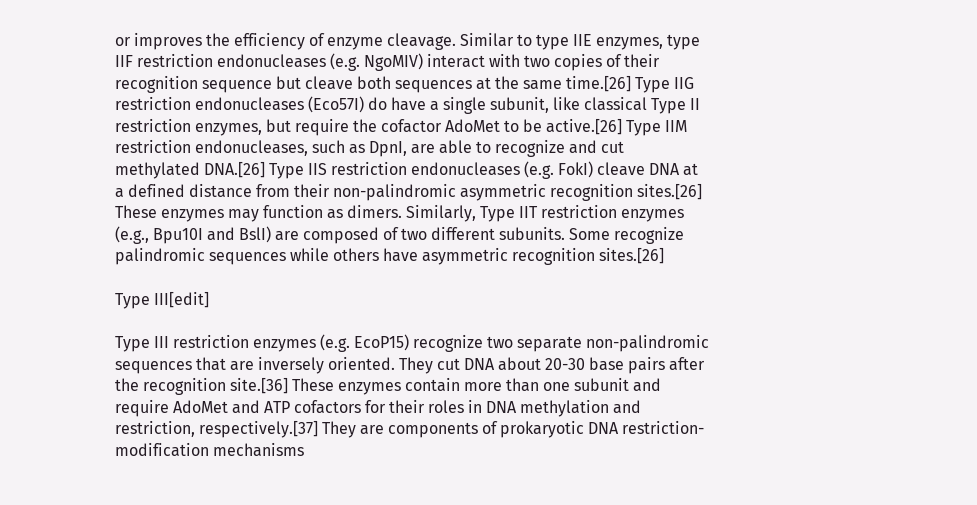or improves the efficiency of enzyme cleavage. Similar to type IIE enzymes, type IIF restriction endonucleases (e.g. NgoMIV) interact with two copies of their recognition sequence but cleave both sequences at the same time.[26] Type IIG restriction endonucleases (Eco57I) do have a single subunit, like classical Type II restriction enzymes, but require the cofactor AdoMet to be active.[26] Type IIM restriction endonucleases, such as DpnI, are able to recognize and cut methylated DNA.[26] Type IIS restriction endonucleases (e.g. FokI) cleave DNA at a defined distance from their non-palindromic asymmetric recognition sites.[26] These enzymes may function as dimers. Similarly, Type IIT restriction enzymes (e.g., Bpu10I and BslI) are composed of two different subunits. Some recognize palindromic sequences while others have asymmetric recognition sites.[26]

Type III[edit]

Type III restriction enzymes (e.g. EcoP15) recognize two separate non-palindromic sequences that are inversely oriented. They cut DNA about 20-30 base pairs after the recognition site.[36] These enzymes contain more than one subunit and require AdoMet and ATP cofactors for their roles in DNA methylation and restriction, respectively.[37] They are components of prokaryotic DNA restriction-modification mechanisms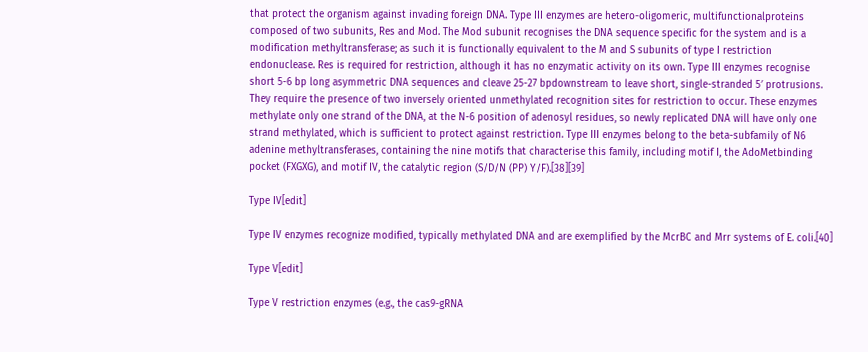that protect the organism against invading foreign DNA. Type III enzymes are hetero-oligomeric, multifunctionalproteins composed of two subunits, Res and Mod. The Mod subunit recognises the DNA sequence specific for the system and is a modification methyltransferase; as such it is functionally equivalent to the M and S subunits of type I restriction endonuclease. Res is required for restriction, although it has no enzymatic activity on its own. Type III enzymes recognise short 5-6 bp long asymmetric DNA sequences and cleave 25-27 bpdownstream to leave short, single-stranded 5′ protrusions. They require the presence of two inversely oriented unmethylated recognition sites for restriction to occur. These enzymes methylate only one strand of the DNA, at the N-6 position of adenosyl residues, so newly replicated DNA will have only one strand methylated, which is sufficient to protect against restriction. Type III enzymes belong to the beta-subfamily of N6 adenine methyltransferases, containing the nine motifs that characterise this family, including motif I, the AdoMetbinding pocket (FXGXG), and motif IV, the catalytic region (S/D/N (PP) Y/F).[38][39]

Type IV[edit]

Type IV enzymes recognize modified, typically methylated DNA and are exemplified by the McrBC and Mrr systems of E. coli.[40]

Type V[edit]

Type V restriction enzymes (e.g., the cas9-gRNA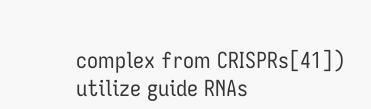complex from CRISPRs[41]) utilize guide RNAs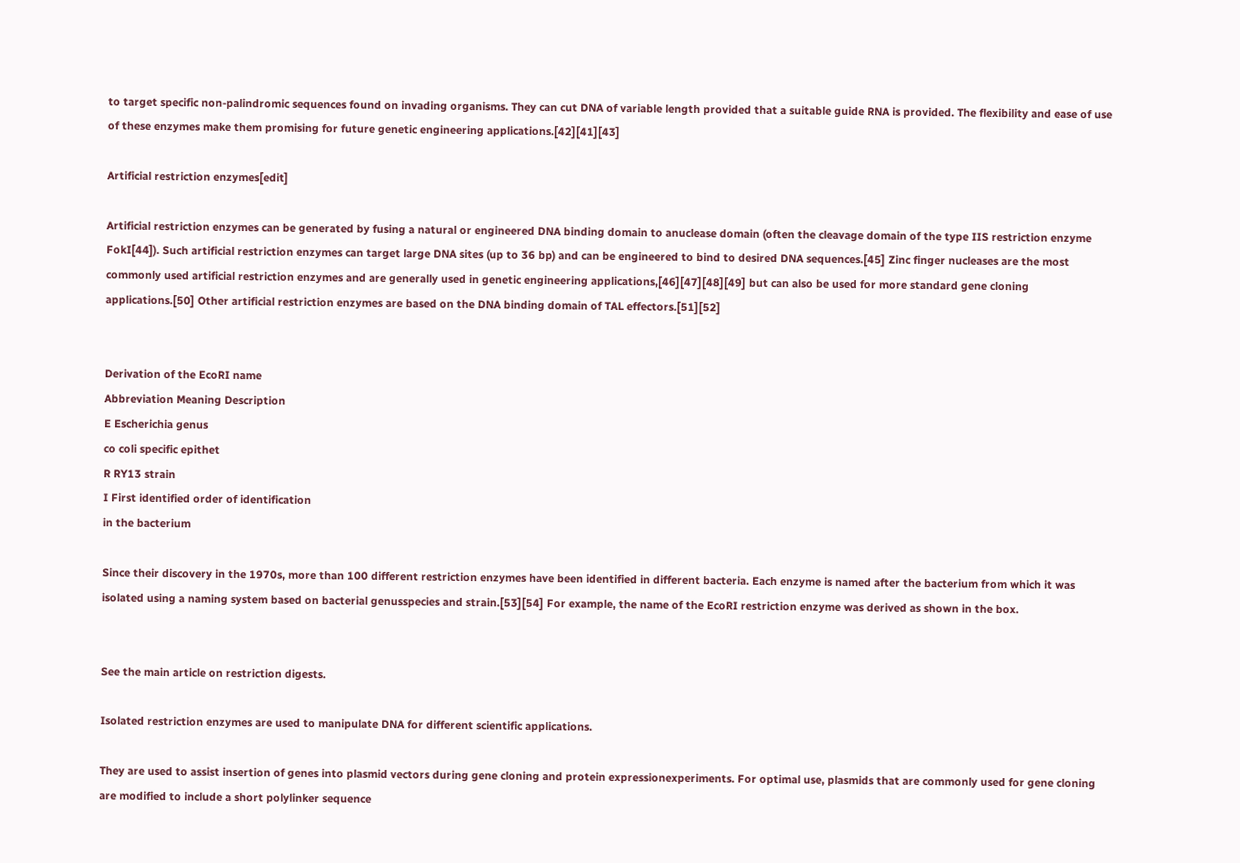to target specific non-palindromic sequences found on invading organisms. They can cut DNA of variable length provided that a suitable guide RNA is provided. The flexibility and ease of use of these enzymes make them promising for future genetic engineering applications.[42][41][43]

Artificial restriction enzymes[edit]

Artificial restriction enzymes can be generated by fusing a natural or engineered DNA binding domain to anuclease domain (often the cleavage domain of the type IIS restriction enzyme FokI[44]). Such artificial restriction enzymes can target large DNA sites (up to 36 bp) and can be engineered to bind to desired DNA sequences.[45] Zinc finger nucleases are the most commonly used artificial restriction enzymes and are generally used in genetic engineering applications,[46][47][48][49] but can also be used for more standard gene cloning applications.[50] Other artificial restriction enzymes are based on the DNA binding domain of TAL effectors.[51][52]


Derivation of the EcoRI name
Abbreviation Meaning Description
E Escherichia genus
co coli specific epithet
R RY13 strain
I First identified order of identification
in the bacterium

Since their discovery in the 1970s, more than 100 different restriction enzymes have been identified in different bacteria. Each enzyme is named after the bacterium from which it was isolated using a naming system based on bacterial genusspecies and strain.[53][54] For example, the name of the EcoRI restriction enzyme was derived as shown in the box.


See the main article on restriction digests.

Isolated restriction enzymes are used to manipulate DNA for different scientific applications.

They are used to assist insertion of genes into plasmid vectors during gene cloning and protein expressionexperiments. For optimal use, plasmids that are commonly used for gene cloning are modified to include a short polylinker sequence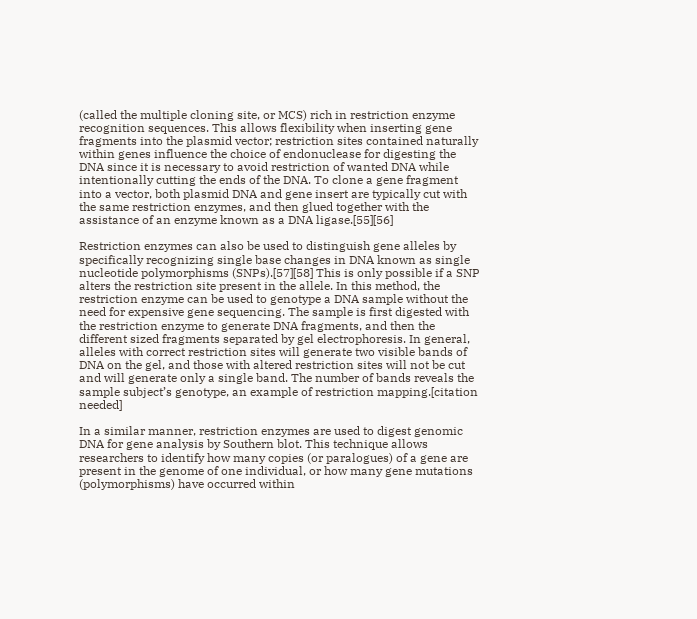(called the multiple cloning site, or MCS) rich in restriction enzyme recognition sequences. This allows flexibility when inserting gene fragments into the plasmid vector; restriction sites contained naturally within genes influence the choice of endonuclease for digesting the DNA since it is necessary to avoid restriction of wanted DNA while intentionally cutting the ends of the DNA. To clone a gene fragment into a vector, both plasmid DNA and gene insert are typically cut with the same restriction enzymes, and then glued together with the assistance of an enzyme known as a DNA ligase.[55][56]

Restriction enzymes can also be used to distinguish gene alleles by specifically recognizing single base changes in DNA known as single nucleotide polymorphisms (SNPs).[57][58] This is only possible if a SNP alters the restriction site present in the allele. In this method, the restriction enzyme can be used to genotype a DNA sample without the need for expensive gene sequencing. The sample is first digested with the restriction enzyme to generate DNA fragments, and then the different sized fragments separated by gel electrophoresis. In general, alleles with correct restriction sites will generate two visible bands of DNA on the gel, and those with altered restriction sites will not be cut and will generate only a single band. The number of bands reveals the sample subject’s genotype, an example of restriction mapping.[citation needed]

In a similar manner, restriction enzymes are used to digest genomic DNA for gene analysis by Southern blot. This technique allows researchers to identify how many copies (or paralogues) of a gene are present in the genome of one individual, or how many gene mutations (polymorphisms) have occurred within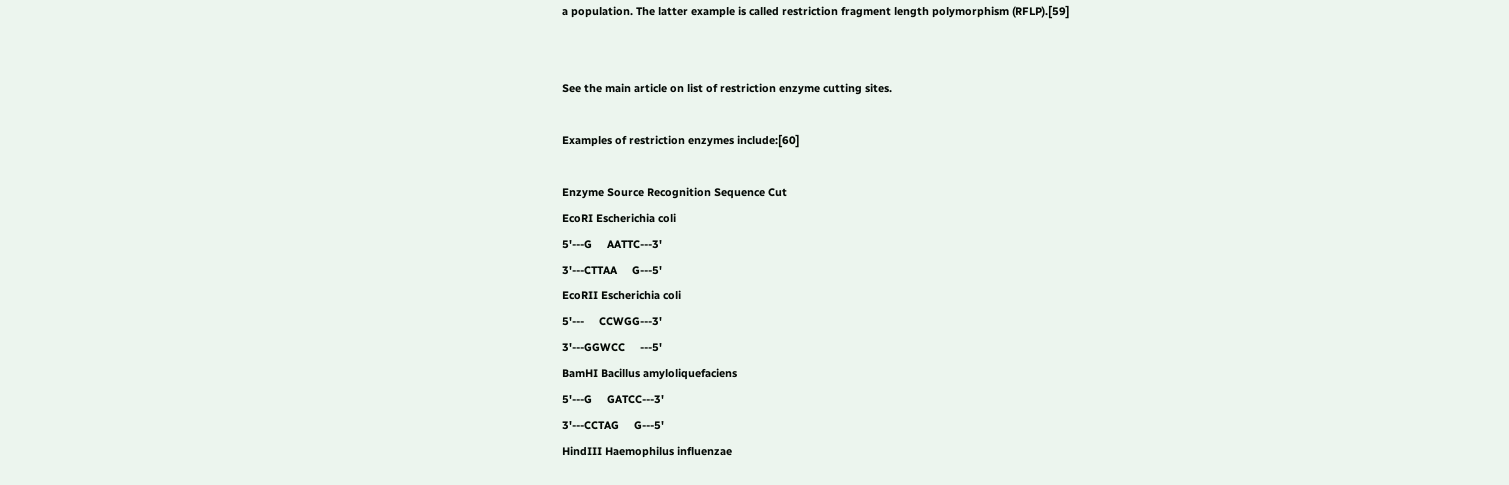a population. The latter example is called restriction fragment length polymorphism (RFLP).[59]


See the main article on list of restriction enzyme cutting sites.

Examples of restriction enzymes include:[60]

Enzyme Source Recognition Sequence Cut
EcoRI Escherichia coli
5'---G     AATTC---3'
3'---CTTAA     G---5'
EcoRII Escherichia coli
5'---     CCWGG---3'
3'---GGWCC     ---5'
BamHI Bacillus amyloliquefaciens
5'---G     GATCC---3'
3'---CCTAG     G---5'
HindIII Haemophilus influenzae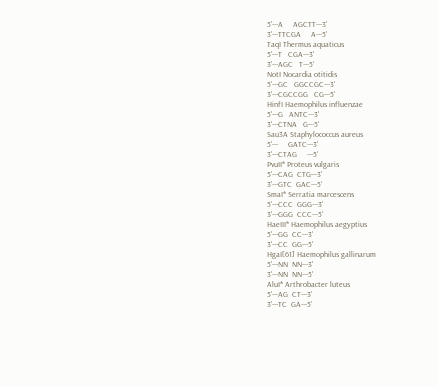5'---A     AGCTT---3'
3'---TTCGA     A---5'
TaqI Thermus aquaticus
5'---T   CGA---3'
3'---AGC   T---5'
NotI Nocardia otitidis
5'---GC   GGCCGC---3'
3'---CGCCGG   CG---5'
HinfI Haemophilus influenzae
5'---G   ANTC---3'
3'---CTNA   G---5'
Sau3A Staphylococcus aureus
5'---     GATC---3'
3'---CTAG     ---5'
PvuII* Proteus vulgaris
5'---CAG  CTG---3'
3'---GTC  GAC---5'
SmaI* Serratia marcescens
5'---CCC  GGG---3'
3'---GGG  CCC---5'
HaeIII* Haemophilus aegyptius
5'---GG  CC---3'
3'---CC  GG---5'
HgaI[61] Haemophilus gallinarum
5'---NN  NN---3'
3'---NN  NN---5'
AluI* Arthrobacter luteus
5'---AG  CT---3'
3'---TC  GA---5'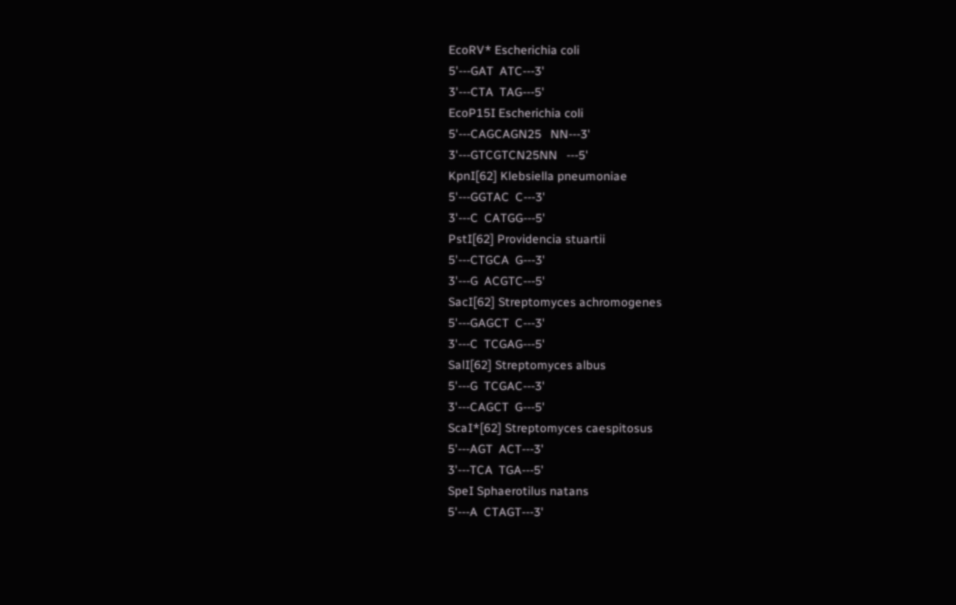EcoRV* Escherichia coli
5'---GAT  ATC---3'
3'---CTA  TAG---5'
EcoP15I Escherichia coli
5'---CAGCAGN25   NN---3'
3'---GTCGTCN25NN   ---5'
KpnI[62] Klebsiella pneumoniae
5'---GGTAC  C---3'
3'---C  CATGG---5'
PstI[62] Providencia stuartii
5'---CTGCA  G---3'
3'---G  ACGTC---5'
SacI[62] Streptomyces achromogenes
5'---GAGCT  C---3'
3'---C  TCGAG---5'
SalI[62] Streptomyces albus
5'---G  TCGAC---3'
3'---CAGCT  G---5'
ScaI*[62] Streptomyces caespitosus
5'---AGT  ACT---3'
3'---TCA  TGA---5'
SpeI Sphaerotilus natans
5'---A  CTAGT---3'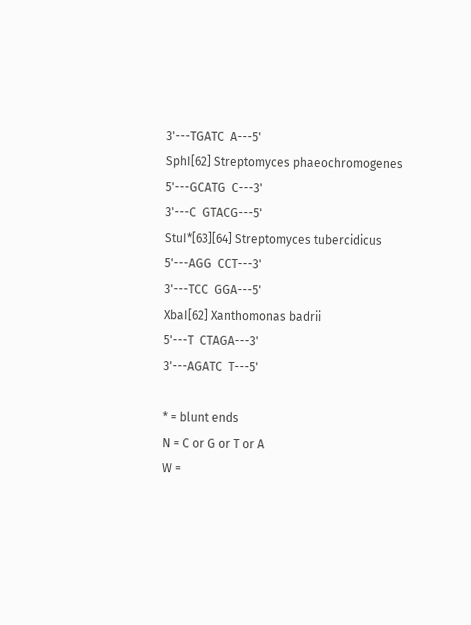3'---TGATC  A---5'
SphI[62] Streptomyces phaeochromogenes
5'---GCATG  C---3'
3'---C  GTACG---5'
StuI*[63][64] Streptomyces tubercidicus
5'---AGG  CCT---3'
3'---TCC  GGA---5'
XbaI[62] Xanthomonas badrii
5'---T  CTAGA---3'
3'---AGATC  T---5'

* = blunt ends
N = C or G or T or A
W =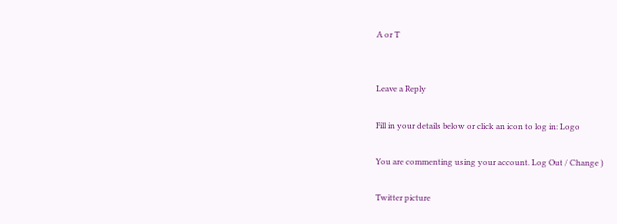A or T


Leave a Reply

Fill in your details below or click an icon to log in: Logo

You are commenting using your account. Log Out / Change )

Twitter picture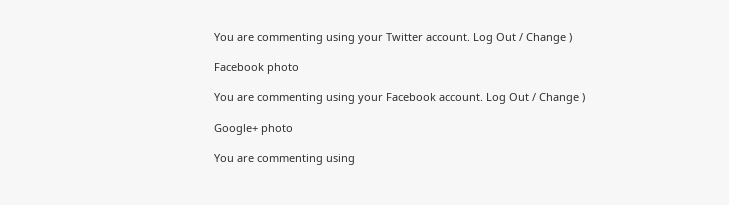You are commenting using your Twitter account. Log Out / Change )

Facebook photo

You are commenting using your Facebook account. Log Out / Change )

Google+ photo

You are commenting using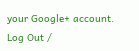your Google+ account. Log Out /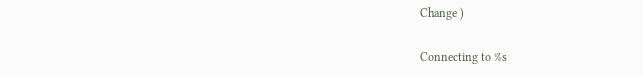Change )

Connecting to %s